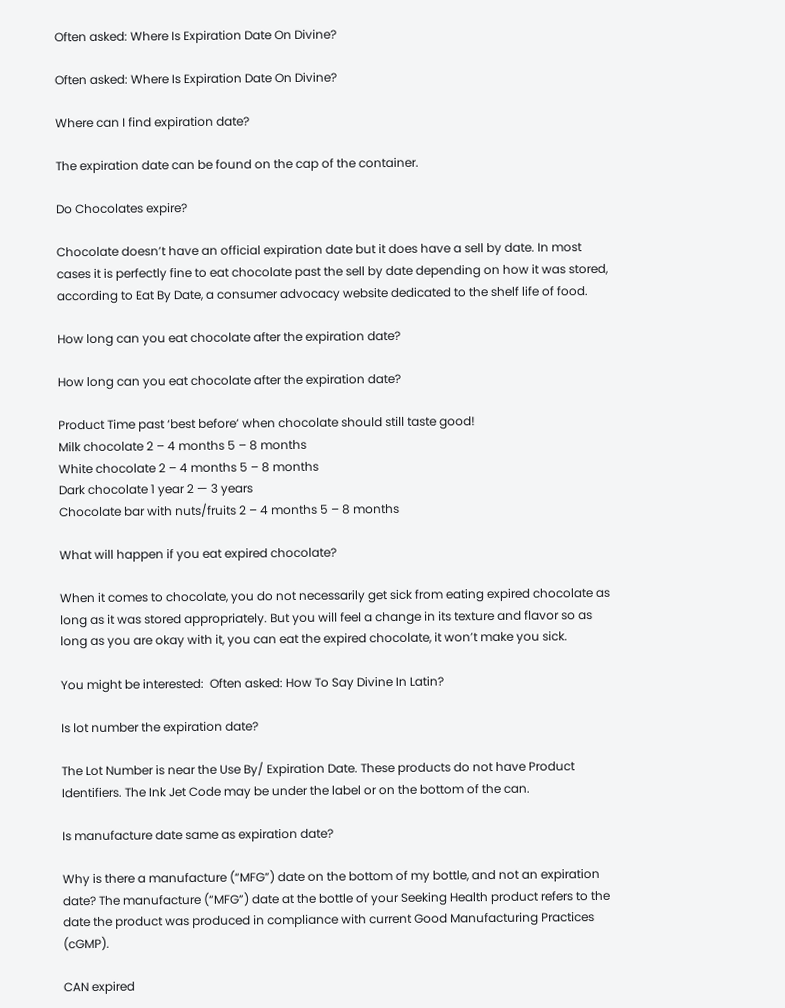Often asked: Where Is Expiration Date On Divine?

Often asked: Where Is Expiration Date On Divine?

Where can I find expiration date?

The expiration date can be found on the cap of the container.

Do Chocolates expire?

Chocolate doesn’t have an official expiration date but it does have a sell by date. In most cases it is perfectly fine to eat chocolate past the sell by date depending on how it was stored, according to Eat By Date, a consumer advocacy website dedicated to the shelf life of food.

How long can you eat chocolate after the expiration date?

How long can you eat chocolate after the expiration date?

Product Time past ‘best before’ when chocolate should still taste good!
Milk chocolate 2 – 4 months 5 – 8 months
White chocolate 2 – 4 months 5 – 8 months
Dark chocolate 1 year 2 — 3 years
Chocolate bar with nuts/fruits 2 – 4 months 5 – 8 months

What will happen if you eat expired chocolate?

When it comes to chocolate, you do not necessarily get sick from eating expired chocolate as long as it was stored appropriately. But you will feel a change in its texture and flavor so as long as you are okay with it, you can eat the expired chocolate, it won’t make you sick.

You might be interested:  Often asked: How To Say Divine In Latin?

Is lot number the expiration date?

The Lot Number is near the Use By/ Expiration Date. These products do not have Product Identifiers. The Ink Jet Code may be under the label or on the bottom of the can.

Is manufacture date same as expiration date?

Why is there a manufacture (“MFG”) date on the bottom of my bottle, and not an expiration date? The manufacture (“MFG”) date at the bottle of your Seeking Health product refers to the date the product was produced in compliance with current Good Manufacturing Practices (cGMP).

CAN expired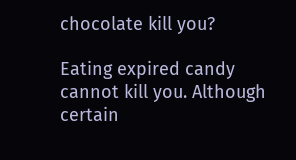chocolate kill you?

Eating expired candy cannot kill you. Although certain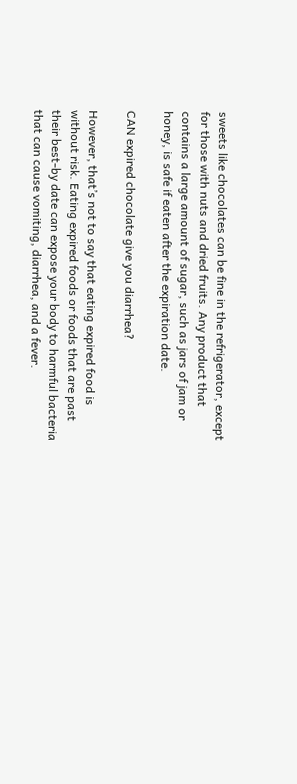sweets like chocolates can be fine in the refrigerator, except for those with nuts and dried fruits. Any product that contains a large amount of sugar, such as jars of jam or honey, is safe if eaten after the expiration date.

CAN expired chocolate give you diarrhea?

However, that’s not to say that eating expired food is without risk. Eating expired foods or foods that are past their best-by date can expose your body to harmful bacteria that can cause vomiting, diarrhea, and a fever.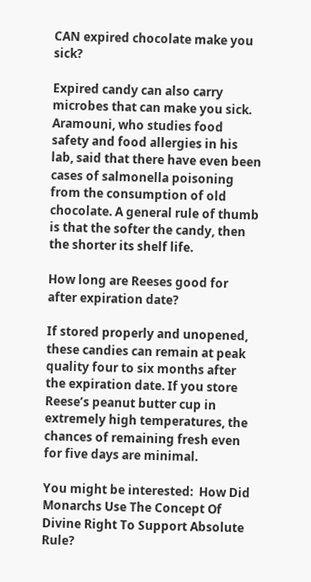CAN expired chocolate make you sick?

Expired candy can also carry microbes that can make you sick. Aramouni, who studies food safety and food allergies in his lab, said that there have even been cases of salmonella poisoning from the consumption of old chocolate. A general rule of thumb is that the softer the candy, then the shorter its shelf life.

How long are Reeses good for after expiration date?

If stored properly and unopened, these candies can remain at peak quality four to six months after the expiration date. If you store Reese’s peanut butter cup in extremely high temperatures, the chances of remaining fresh even for five days are minimal.

You might be interested:  How Did Monarchs Use The Concept Of Divine Right To Support Absolute Rule?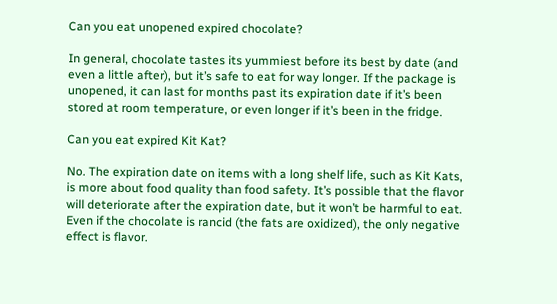Can you eat unopened expired chocolate?

In general, chocolate tastes its yummiest before its best by date (and even a little after), but it’s safe to eat for way longer. If the package is unopened, it can last for months past its expiration date if it’s been stored at room temperature, or even longer if it’s been in the fridge.

Can you eat expired Kit Kat?

No. The expiration date on items with a long shelf life, such as Kit Kats, is more about food quality than food safety. It’s possible that the flavor will deteriorate after the expiration date, but it won’t be harmful to eat. Even if the chocolate is rancid (the fats are oxidized), the only negative effect is flavor.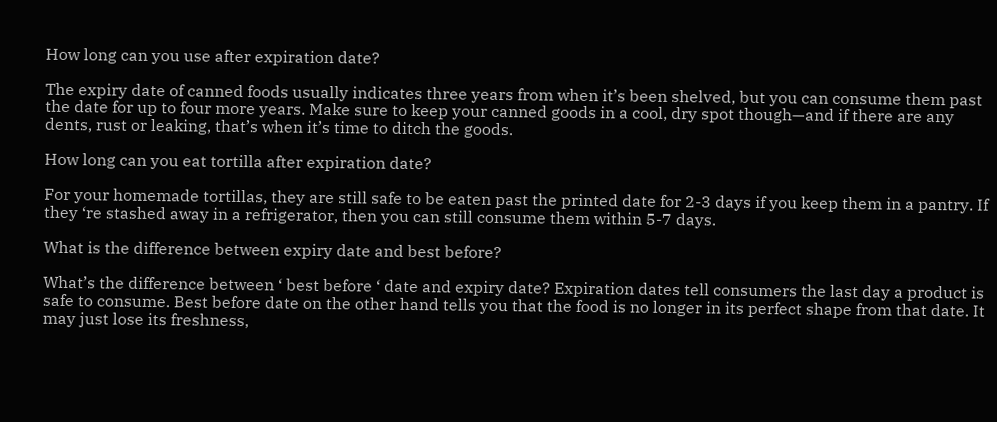How long can you use after expiration date?

The expiry date of canned foods usually indicates three years from when it’s been shelved, but you can consume them past the date for up to four more years. Make sure to keep your canned goods in a cool, dry spot though—and if there are any dents, rust or leaking, that’s when it’s time to ditch the goods.

How long can you eat tortilla after expiration date?

For your homemade tortillas, they are still safe to be eaten past the printed date for 2-3 days if you keep them in a pantry. If they ‘re stashed away in a refrigerator, then you can still consume them within 5-7 days.

What is the difference between expiry date and best before?

What’s the difference between ‘ best before ‘ date and expiry date? Expiration dates tell consumers the last day a product is safe to consume. Best before date on the other hand tells you that the food is no longer in its perfect shape from that date. It may just lose its freshness,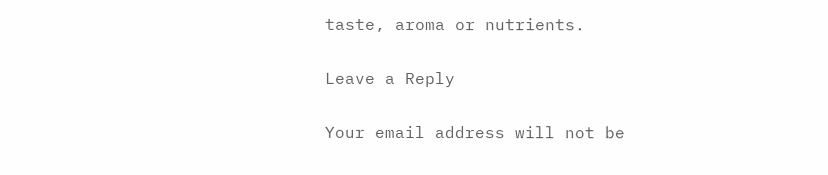taste, aroma or nutrients.

Leave a Reply

Your email address will not be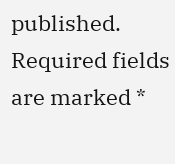published. Required fields are marked *